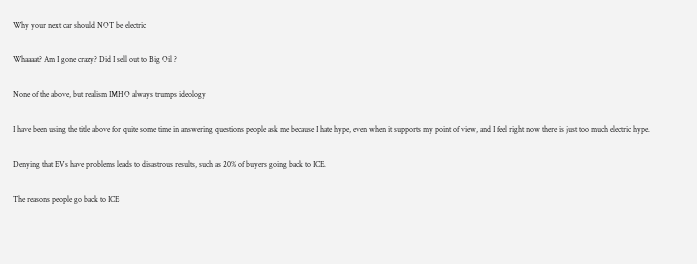Why your next car should NOT be electric

Whaaaat? Am I gone crazy? Did I sell out to Big Oil ?

None of the above, but realism IMHO always trumps ideology

I have been using the title above for quite some time in answering questions people ask me because I hate hype, even when it supports my point of view, and I feel right now there is just too much electric hype.

Denying that EVs have problems leads to disastrous results, such as 20% of buyers going back to ICE.

The reasons people go back to ICE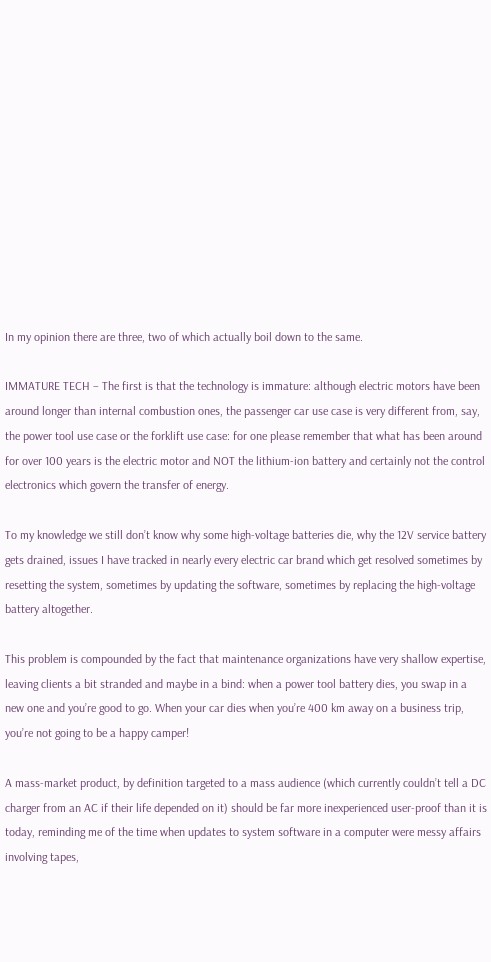In my opinion there are three, two of which actually boil down to the same.

IMMATURE TECH – The first is that the technology is immature: although electric motors have been around longer than internal combustion ones, the passenger car use case is very different from, say, the power tool use case or the forklift use case: for one please remember that what has been around for over 100 years is the electric motor and NOT the lithium-ion battery and certainly not the control electronics which govern the transfer of energy.

To my knowledge we still don’t know why some high-voltage batteries die, why the 12V service battery gets drained, issues I have tracked in nearly every electric car brand which get resolved sometimes by resetting the system, sometimes by updating the software, sometimes by replacing the high-voltage battery altogether.

This problem is compounded by the fact that maintenance organizations have very shallow expertise, leaving clients a bit stranded and maybe in a bind: when a power tool battery dies, you swap in a new one and you’re good to go. When your car dies when you’re 400 km away on a business trip, you’re not going to be a happy camper!

A mass-market product, by definition targeted to a mass audience (which currently couldn’t tell a DC charger from an AC if their life depended on it) should be far more inexperienced user-proof than it is today, reminding me of the time when updates to system software in a computer were messy affairs involving tapes,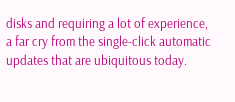disks and requiring a lot of experience, a far cry from the single-click automatic updates that are ubiquitous today.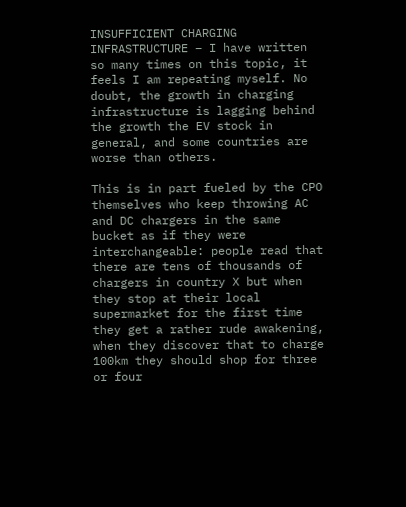INSUFFICIENT CHARGING INFRASTRUCTURE – I have written so many times on this topic, it feels I am repeating myself. No doubt, the growth in charging infrastructure is lagging behind the growth the EV stock in general, and some countries are worse than others.

This is in part fueled by the CPO themselves who keep throwing AC and DC chargers in the same bucket as if they were interchangeable: people read that there are tens of thousands of chargers in country X but when they stop at their local supermarket for the first time they get a rather rude awakening, when they discover that to charge 100km they should shop for three or four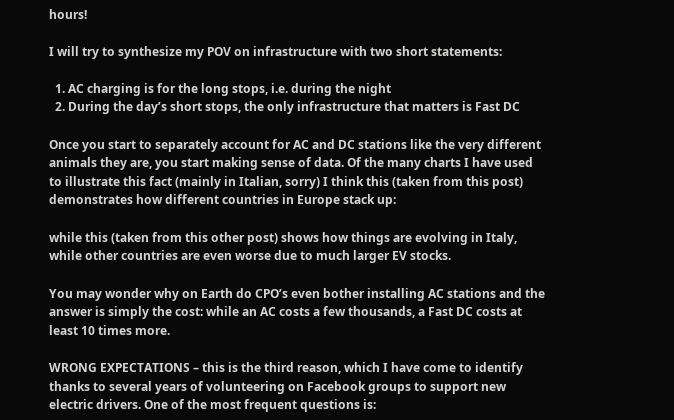hours!

I will try to synthesize my POV on infrastructure with two short statements:

  1. AC charging is for the long stops, i.e. during the night
  2. During the day’s short stops, the only infrastructure that matters is Fast DC

Once you start to separately account for AC and DC stations like the very different animals they are, you start making sense of data. Of the many charts I have used to illustrate this fact (mainly in Italian, sorry) I think this (taken from this post) demonstrates how different countries in Europe stack up:

while this (taken from this other post) shows how things are evolving in Italy, while other countries are even worse due to much larger EV stocks.

You may wonder why on Earth do CPO’s even bother installing AC stations and the answer is simply the cost: while an AC costs a few thousands, a Fast DC costs at least 10 times more.

WRONG EXPECTATIONS – this is the third reason, which I have come to identify thanks to several years of volunteering on Facebook groups to support new electric drivers. One of the most frequent questions is: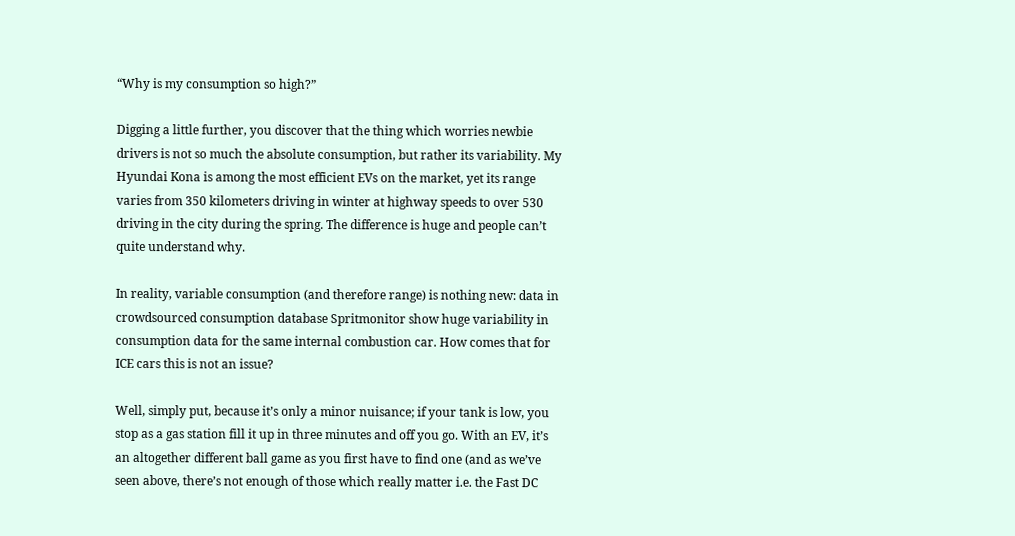“Why is my consumption so high?”

Digging a little further, you discover that the thing which worries newbie drivers is not so much the absolute consumption, but rather its variability. My Hyundai Kona is among the most efficient EVs on the market, yet its range varies from 350 kilometers driving in winter at highway speeds to over 530 driving in the city during the spring. The difference is huge and people can’t quite understand why.

In reality, variable consumption (and therefore range) is nothing new: data in crowdsourced consumption database Spritmonitor show huge variability in consumption data for the same internal combustion car. How comes that for ICE cars this is not an issue?

Well, simply put, because it’s only a minor nuisance; if your tank is low, you stop as a gas station fill it up in three minutes and off you go. With an EV, it’s an altogether different ball game as you first have to find one (and as we’ve seen above, there’s not enough of those which really matter i.e. the Fast DC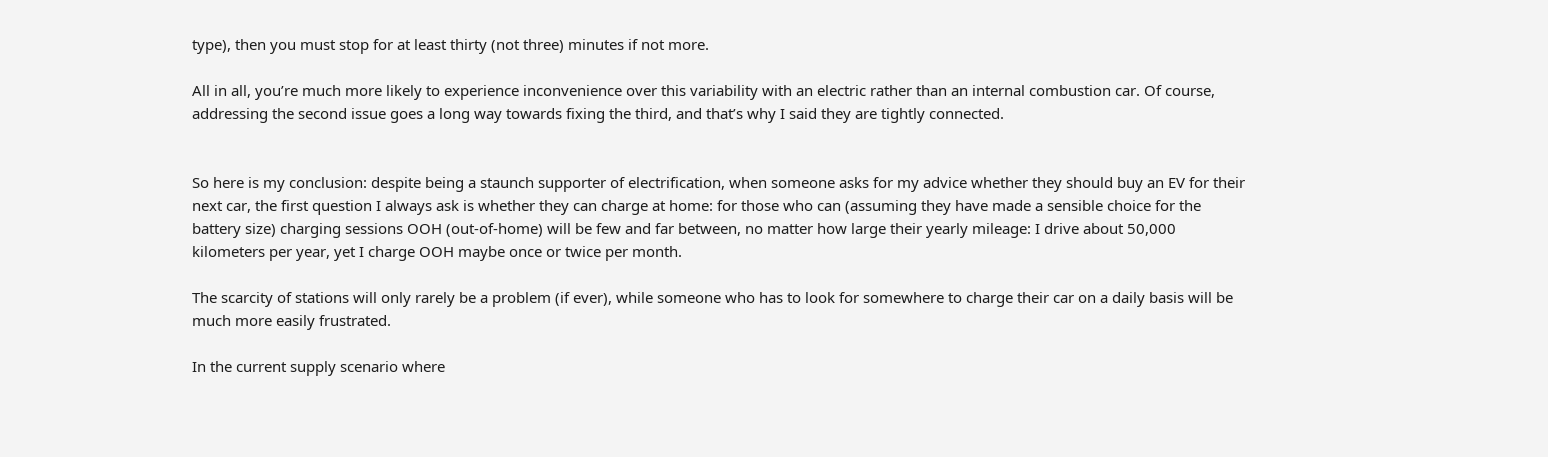type), then you must stop for at least thirty (not three) minutes if not more.

All in all, you’re much more likely to experience inconvenience over this variability with an electric rather than an internal combustion car. Of course, addressing the second issue goes a long way towards fixing the third, and that’s why I said they are tightly connected.


So here is my conclusion: despite being a staunch supporter of electrification, when someone asks for my advice whether they should buy an EV for their next car, the first question I always ask is whether they can charge at home: for those who can (assuming they have made a sensible choice for the battery size) charging sessions OOH (out-of-home) will be few and far between, no matter how large their yearly mileage: I drive about 50,000 kilometers per year, yet I charge OOH maybe once or twice per month.

The scarcity of stations will only rarely be a problem (if ever), while someone who has to look for somewhere to charge their car on a daily basis will be much more easily frustrated.

In the current supply scenario where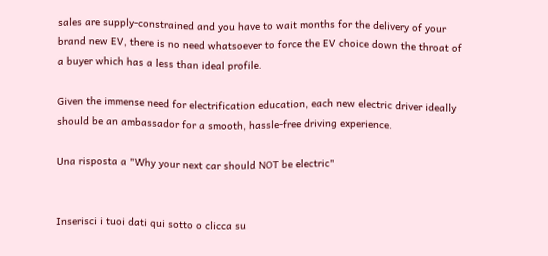sales are supply-constrained and you have to wait months for the delivery of your brand new EV, there is no need whatsoever to force the EV choice down the throat of a buyer which has a less than ideal profile.

Given the immense need for electrification education, each new electric driver ideally should be an ambassador for a smooth, hassle-free driving experience.

Una risposta a "Why your next car should NOT be electric"


Inserisci i tuoi dati qui sotto o clicca su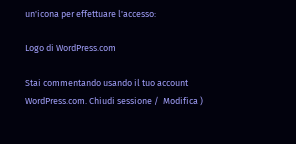un'icona per effettuare l'accesso:

Logo di WordPress.com

Stai commentando usando il tuo account WordPress.com. Chiudi sessione /  Modifica )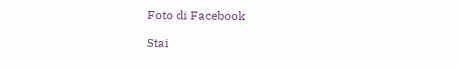Foto di Facebook

Stai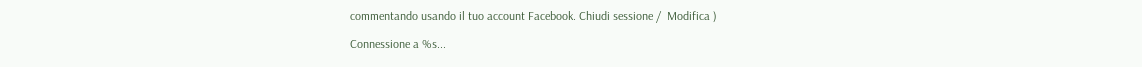commentando usando il tuo account Facebook. Chiudi sessione /  Modifica )

Connessione a %s...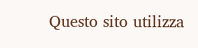Questo sito utilizza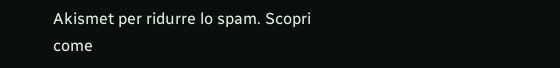Akismet per ridurre lo spam. Scopri come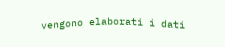vengono elaborati i dati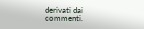derivati dai commenti.